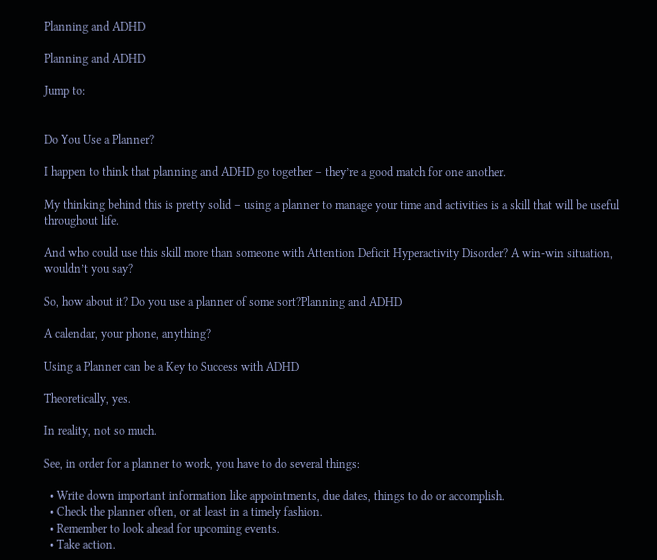Planning and ADHD

Planning and ADHD

Jump to:


Do You Use a Planner?

I happen to think that planning and ADHD go together – they’re a good match for one another.

My thinking behind this is pretty solid – using a planner to manage your time and activities is a skill that will be useful throughout life.

And who could use this skill more than someone with Attention Deficit Hyperactivity Disorder? A win-win situation, wouldn’t you say?

So, how about it? Do you use a planner of some sort?Planning and ADHD

A calendar, your phone, anything?

Using a Planner can be a Key to Success with ADHD

Theoretically, yes.

In reality, not so much.

See, in order for a planner to work, you have to do several things:

  • Write down important information like appointments, due dates, things to do or accomplish.
  • Check the planner often, or at least in a timely fashion.
  • Remember to look ahead for upcoming events.
  • Take action.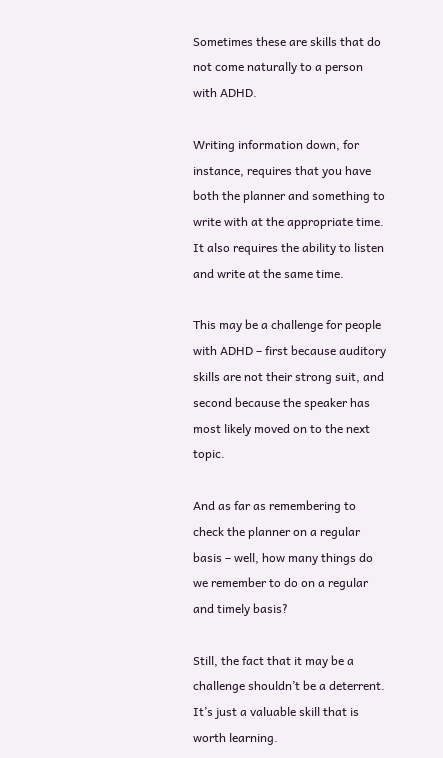Sometimes these are skills that do not come naturally to a person with ADHD.

Writing information down, for instance, requires that you have both the planner and something to write with at the appropriate time. It also requires the ability to listen and write at the same time.

This may be a challenge for people with ADHD – first because auditory skills are not their strong suit, and second because the speaker has most likely moved on to the next topic.

And as far as remembering to check the planner on a regular basis – well, how many things do we remember to do on a regular and timely basis?

Still, the fact that it may be a challenge shouldn’t be a deterrent. It’s just a valuable skill that is worth learning.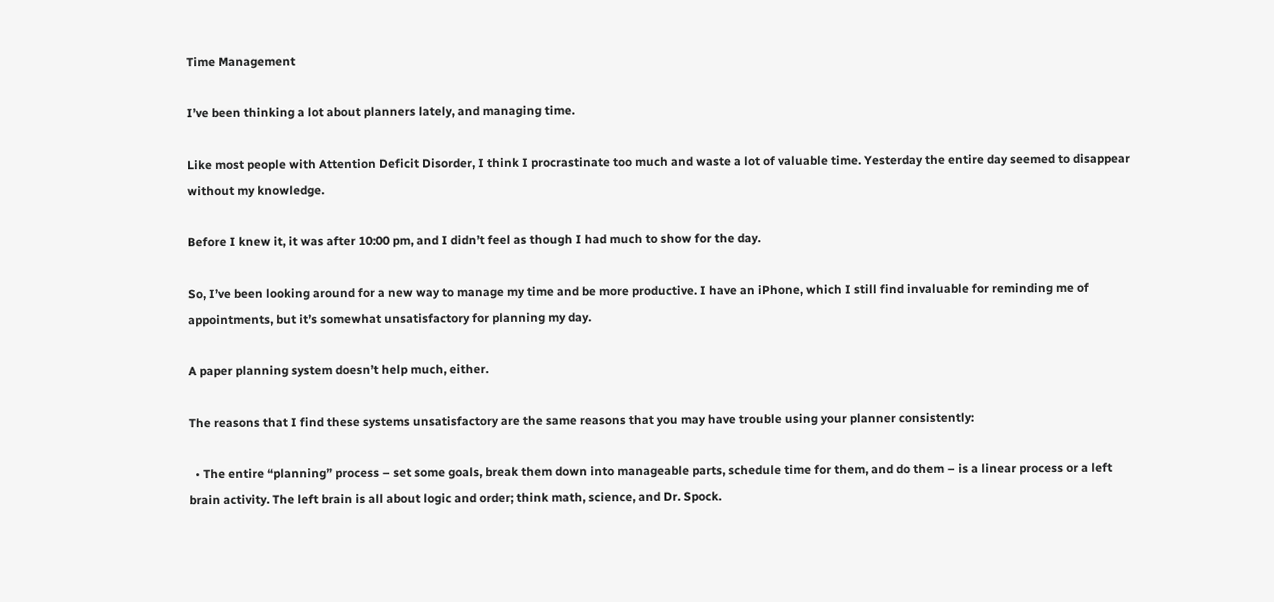Time Management

I’ve been thinking a lot about planners lately, and managing time.

Like most people with Attention Deficit Disorder, I think I procrastinate too much and waste a lot of valuable time. Yesterday the entire day seemed to disappear without my knowledge.

Before I knew it, it was after 10:00 pm, and I didn’t feel as though I had much to show for the day.

So, I’ve been looking around for a new way to manage my time and be more productive. I have an iPhone, which I still find invaluable for reminding me of appointments, but it’s somewhat unsatisfactory for planning my day.

A paper planning system doesn’t help much, either.

The reasons that I find these systems unsatisfactory are the same reasons that you may have trouble using your planner consistently:

  • The entire “planning” process – set some goals, break them down into manageable parts, schedule time for them, and do them – is a linear process or a left brain activity. The left brain is all about logic and order; think math, science, and Dr. Spock.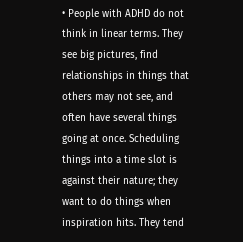• People with ADHD do not think in linear terms. They see big pictures, find relationships in things that others may not see, and often have several things going at once. Scheduling things into a time slot is against their nature; they want to do things when inspiration hits. They tend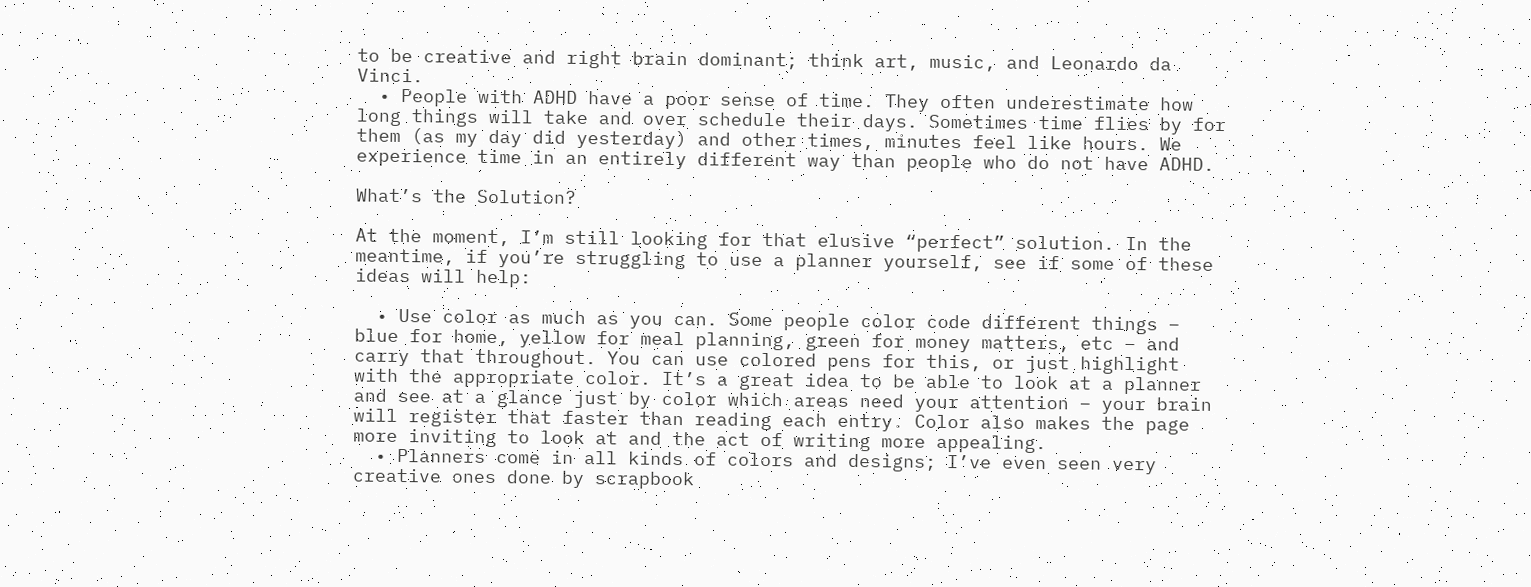to be creative and right brain dominant; think art, music, and Leonardo da Vinci.
  • People with ADHD have a poor sense of time. They often underestimate how long things will take and over schedule their days. Sometimes time flies by for them (as my day did yesterday) and other times, minutes feel like hours. We experience time in an entirely different way than people who do not have ADHD.

What’s the Solution?

At the moment, I’m still looking for that elusive “perfect” solution. In the meantime, if you’re struggling to use a planner yourself, see if some of these ideas will help:

  • Use color as much as you can. Some people color code different things – blue for home, yellow for meal planning, green for money matters, etc – and carry that throughout. You can use colored pens for this, or just highlight with the appropriate color. It’s a great idea to be able to look at a planner and see at a glance just by color which areas need your attention – your brain will register that faster than reading each entry. Color also makes the page more inviting to look at and the act of writing more appealing.
  • Planners come in all kinds of colors and designs; I’ve even seen very creative ones done by scrapbook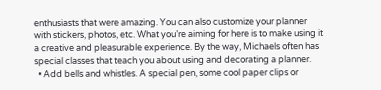enthusiasts that were amazing. You can also customize your planner with stickers, photos, etc. What you’re aiming for here is to make using it a creative and pleasurable experience. By the way, Michaels often has special classes that teach you about using and decorating a planner.
  • Add bells and whistles. A special pen, some cool paper clips or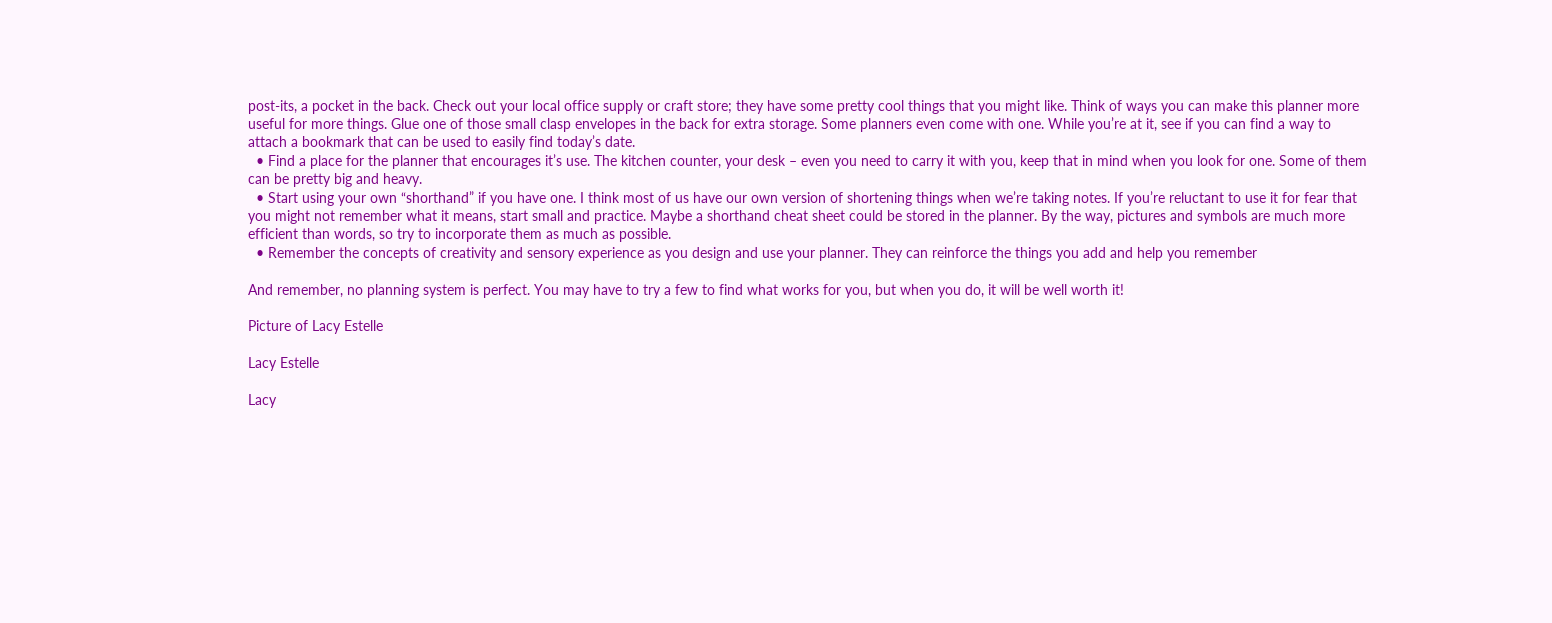post-its, a pocket in the back. Check out your local office supply or craft store; they have some pretty cool things that you might like. Think of ways you can make this planner more useful for more things. Glue one of those small clasp envelopes in the back for extra storage. Some planners even come with one. While you’re at it, see if you can find a way to attach a bookmark that can be used to easily find today’s date.
  • Find a place for the planner that encourages it’s use. The kitchen counter, your desk – even you need to carry it with you, keep that in mind when you look for one. Some of them can be pretty big and heavy.
  • Start using your own “shorthand” if you have one. I think most of us have our own version of shortening things when we’re taking notes. If you’re reluctant to use it for fear that you might not remember what it means, start small and practice. Maybe a shorthand cheat sheet could be stored in the planner. By the way, pictures and symbols are much more efficient than words, so try to incorporate them as much as possible.
  • Remember the concepts of creativity and sensory experience as you design and use your planner. They can reinforce the things you add and help you remember

And remember, no planning system is perfect. You may have to try a few to find what works for you, but when you do, it will be well worth it!

Picture of Lacy Estelle

Lacy Estelle

Lacy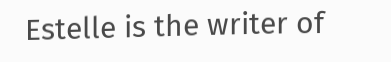Estelle is the writer of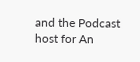and the Podcast host for An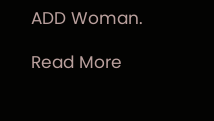ADD Woman.

Read More